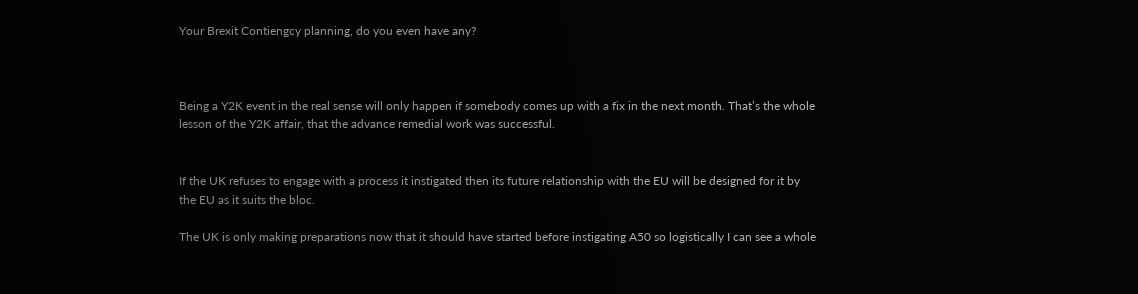Your Brexit Contiengcy planning, do you even have any?



Being a Y2K event in the real sense will only happen if somebody comes up with a fix in the next month. That’s the whole lesson of the Y2K affair, that the advance remedial work was successful.


If the UK refuses to engage with a process it instigated then its future relationship with the EU will be designed for it by the EU as it suits the bloc.

The UK is only making preparations now that it should have started before instigating A50 so logistically I can see a whole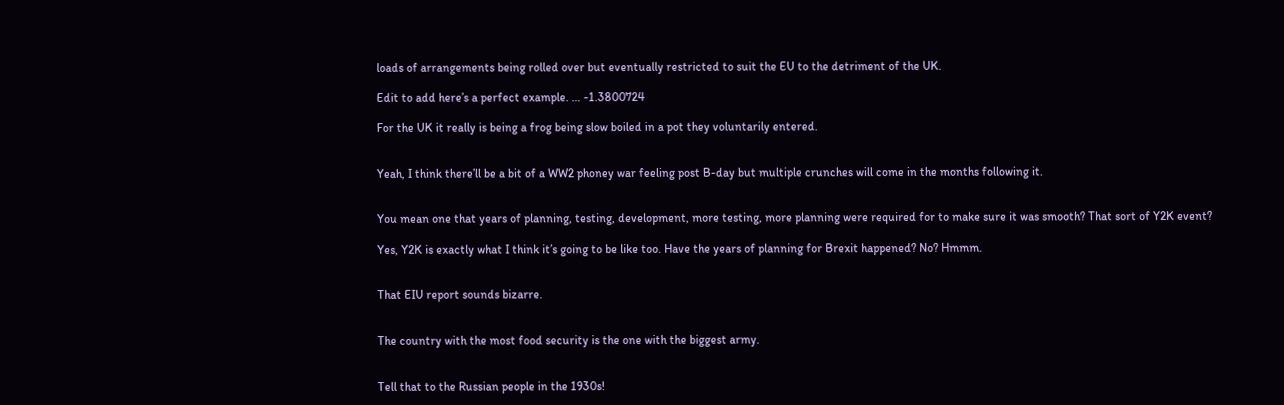loads of arrangements being rolled over but eventually restricted to suit the EU to the detriment of the UK.

Edit to add here’s a perfect example. … -1.3800724

For the UK it really is being a frog being slow boiled in a pot they voluntarily entered.


Yeah, I think there’ll be a bit of a WW2 phoney war feeling post B-day but multiple crunches will come in the months following it.


You mean one that years of planning, testing, development, more testing, more planning were required for to make sure it was smooth? That sort of Y2K event?

Yes, Y2K is exactly what I think it’s going to be like too. Have the years of planning for Brexit happened? No? Hmmm.


That EIU report sounds bizarre.


The country with the most food security is the one with the biggest army.


Tell that to the Russian people in the 1930s!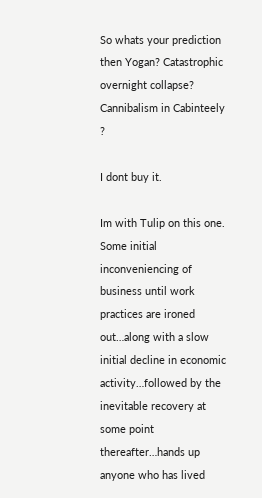So whats your prediction then Yogan? Catastrophic overnight collapse? Cannibalism in Cabinteely ?

I dont buy it.

Im with Tulip on this one. Some initial inconveniencing of business until work practices are ironed out…along with a slow initial decline in economic activity…followed by the inevitable recovery at some point thereafter…hands up anyone who has lived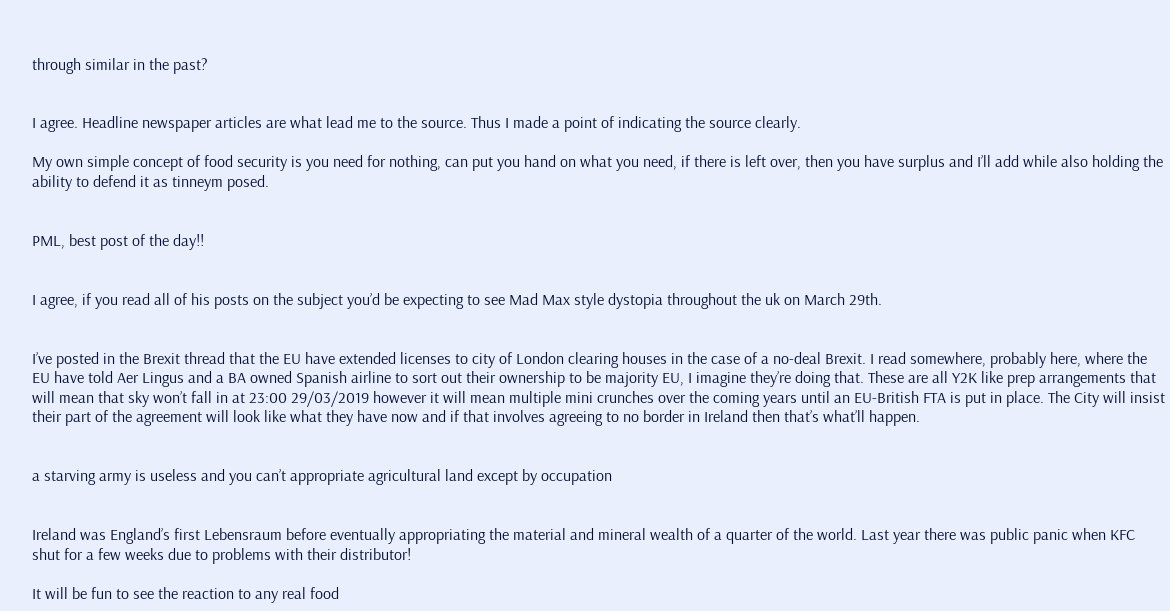through similar in the past?


I agree. Headline newspaper articles are what lead me to the source. Thus I made a point of indicating the source clearly.

My own simple concept of food security is you need for nothing, can put you hand on what you need, if there is left over, then you have surplus and I’ll add while also holding the ability to defend it as tinneym posed.


PML, best post of the day!!


I agree, if you read all of his posts on the subject you’d be expecting to see Mad Max style dystopia throughout the uk on March 29th.


I’ve posted in the Brexit thread that the EU have extended licenses to city of London clearing houses in the case of a no-deal Brexit. I read somewhere, probably here, where the EU have told Aer Lingus and a BA owned Spanish airline to sort out their ownership to be majority EU, I imagine they’re doing that. These are all Y2K like prep arrangements that will mean that sky won’t fall in at 23:00 29/03/2019 however it will mean multiple mini crunches over the coming years until an EU-British FTA is put in place. The City will insist their part of the agreement will look like what they have now and if that involves agreeing to no border in Ireland then that’s what’ll happen.


a starving army is useless and you can’t appropriate agricultural land except by occupation


Ireland was England’s first Lebensraum before eventually appropriating the material and mineral wealth of a quarter of the world. Last year there was public panic when KFC shut for a few weeks due to problems with their distributor!

It will be fun to see the reaction to any real food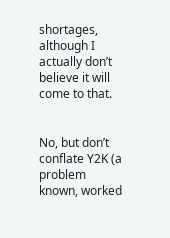shortages, although I actually don’t believe it will come to that.


No, but don’t conflate Y2K (a problem known, worked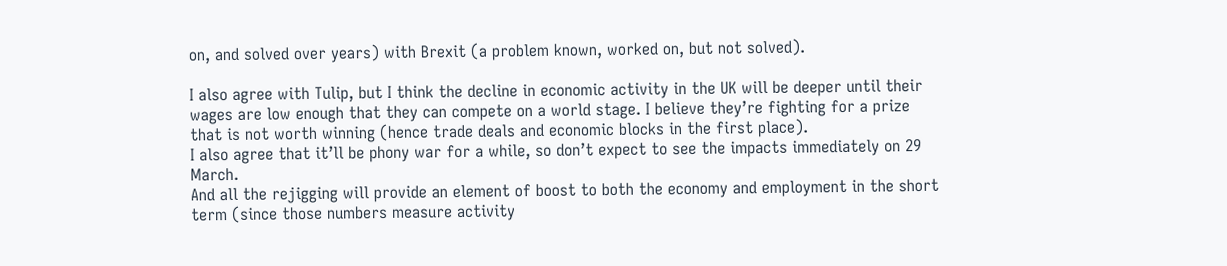on, and solved over years) with Brexit (a problem known, worked on, but not solved).

I also agree with Tulip, but I think the decline in economic activity in the UK will be deeper until their wages are low enough that they can compete on a world stage. I believe they’re fighting for a prize that is not worth winning (hence trade deals and economic blocks in the first place).
I also agree that it’ll be phony war for a while, so don’t expect to see the impacts immediately on 29 March.
And all the rejigging will provide an element of boost to both the economy and employment in the short term (since those numbers measure activity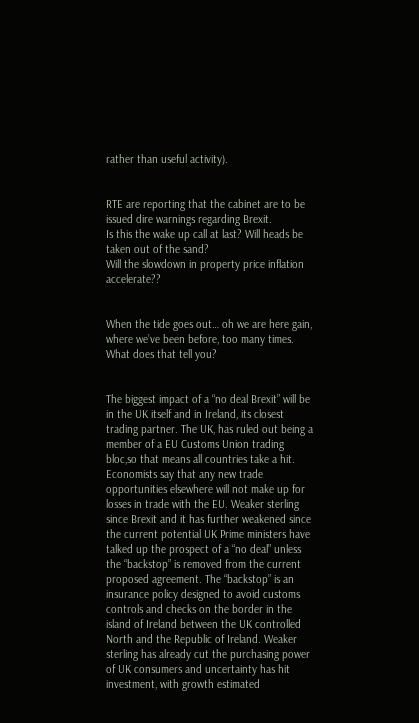rather than useful activity).


RTE are reporting that the cabinet are to be issued dire warnings regarding Brexit.
Is this the wake up call at last? Will heads be taken out of the sand?
Will the slowdown in property price inflation accelerate??


When the tide goes out… oh we are here gain, where we’ve been before, too many times. What does that tell you?


The biggest impact of a “no deal Brexit” will be in the UK itself and in Ireland, its closest trading partner. The UK, has ruled out being a member of a EU Customs Union trading bloc,so that means all countries take a hit. Economists say that any new trade opportunities elsewhere will not make up for losses in trade with the EU. Weaker sterling since Brexit and it has further weakened since the current potential UK Prime ministers have talked up the prospect of a “no deal” unless the “backstop” is removed from the current proposed agreement. The “backstop” is an insurance policy designed to avoid customs controls and checks on the border in the island of Ireland between the UK controlled North and the Republic of Ireland. Weaker sterling has already cut the purchasing power of UK consumers and uncertainty has hit investment, with growth estimated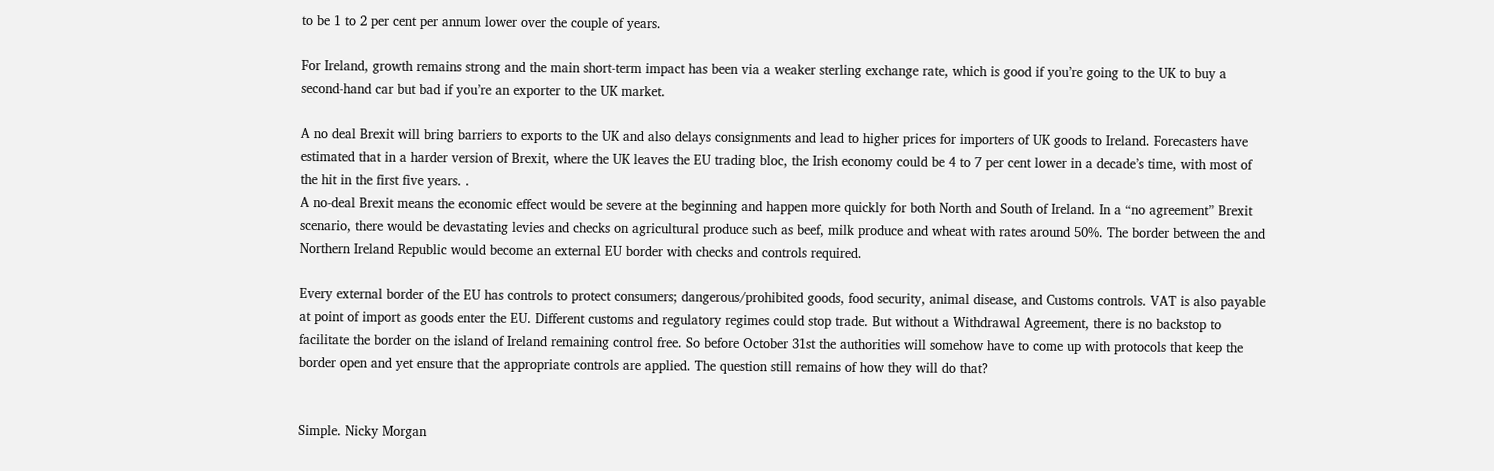to be 1 to 2 per cent per annum lower over the couple of years.

For Ireland, growth remains strong and the main short-term impact has been via a weaker sterling exchange rate, which is good if you’re going to the UK to buy a second-hand car but bad if you’re an exporter to the UK market.

A no deal Brexit will bring barriers to exports to the UK and also delays consignments and lead to higher prices for importers of UK goods to Ireland. Forecasters have estimated that in a harder version of Brexit, where the UK leaves the EU trading bloc, the Irish economy could be 4 to 7 per cent lower in a decade’s time, with most of the hit in the first five years. .
A no-deal Brexit means the economic effect would be severe at the beginning and happen more quickly for both North and South of Ireland. In a “no agreement” Brexit scenario, there would be devastating levies and checks on agricultural produce such as beef, milk produce and wheat with rates around 50%. The border between the and Northern Ireland Republic would become an external EU border with checks and controls required.

Every external border of the EU has controls to protect consumers; dangerous/prohibited goods, food security, animal disease, and Customs controls. VAT is also payable at point of import as goods enter the EU. Different customs and regulatory regimes could stop trade. But without a Withdrawal Agreement, there is no backstop to facilitate the border on the island of Ireland remaining control free. So before October 31st the authorities will somehow have to come up with protocols that keep the border open and yet ensure that the appropriate controls are applied. The question still remains of how they will do that?


Simple. Nicky Morgan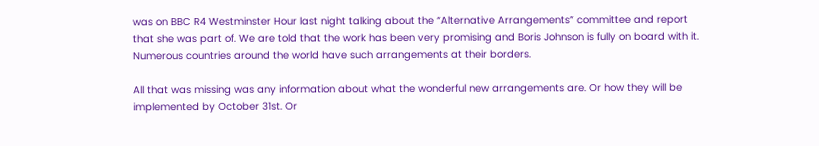was on BBC R4 Westminster Hour last night talking about the “Alternative Arrangements” committee and report that she was part of. We are told that the work has been very promising and Boris Johnson is fully on board with it. Numerous countries around the world have such arrangements at their borders.

All that was missing was any information about what the wonderful new arrangements are. Or how they will be implemented by October 31st. Or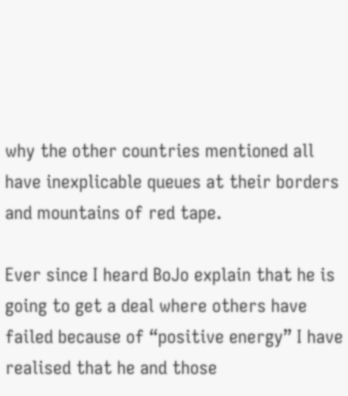why the other countries mentioned all have inexplicable queues at their borders and mountains of red tape.

Ever since I heard BoJo explain that he is going to get a deal where others have failed because of “positive energy” I have realised that he and those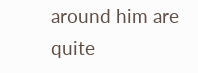around him are quite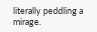literally peddling a mirage.